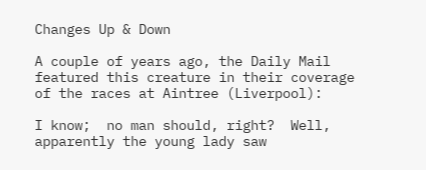Changes Up & Down

A couple of years ago, the Daily Mail featured this creature in their coverage of the races at Aintree (Liverpool):

I know;  no man should, right?  Well, apparently the young lady saw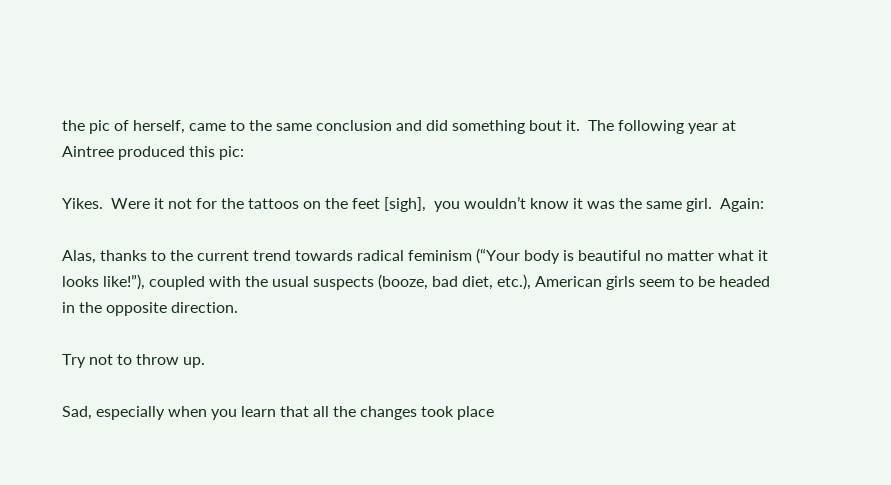the pic of herself, came to the same conclusion and did something bout it.  The following year at Aintree produced this pic:

Yikes.  Were it not for the tattoos on the feet [sigh],  you wouldn’t know it was the same girl.  Again:

Alas, thanks to the current trend towards radical feminism (“Your body is beautiful no matter what it looks like!”), coupled with the usual suspects (booze, bad diet, etc.), American girls seem to be headed in the opposite direction.

Try not to throw up.

Sad, especially when you learn that all the changes took place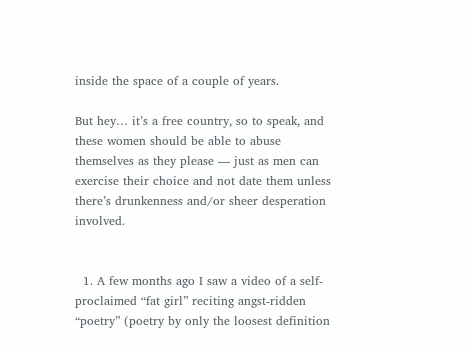inside the space of a couple of years.

But hey… it’s a free country, so to speak, and these women should be able to abuse themselves as they please — just as men can exercise their choice and not date them unless there’s drunkenness and/or sheer desperation involved.


  1. A few months ago I saw a video of a self-proclaimed “fat girl” reciting angst-ridden “poetry” (poetry by only the loosest definition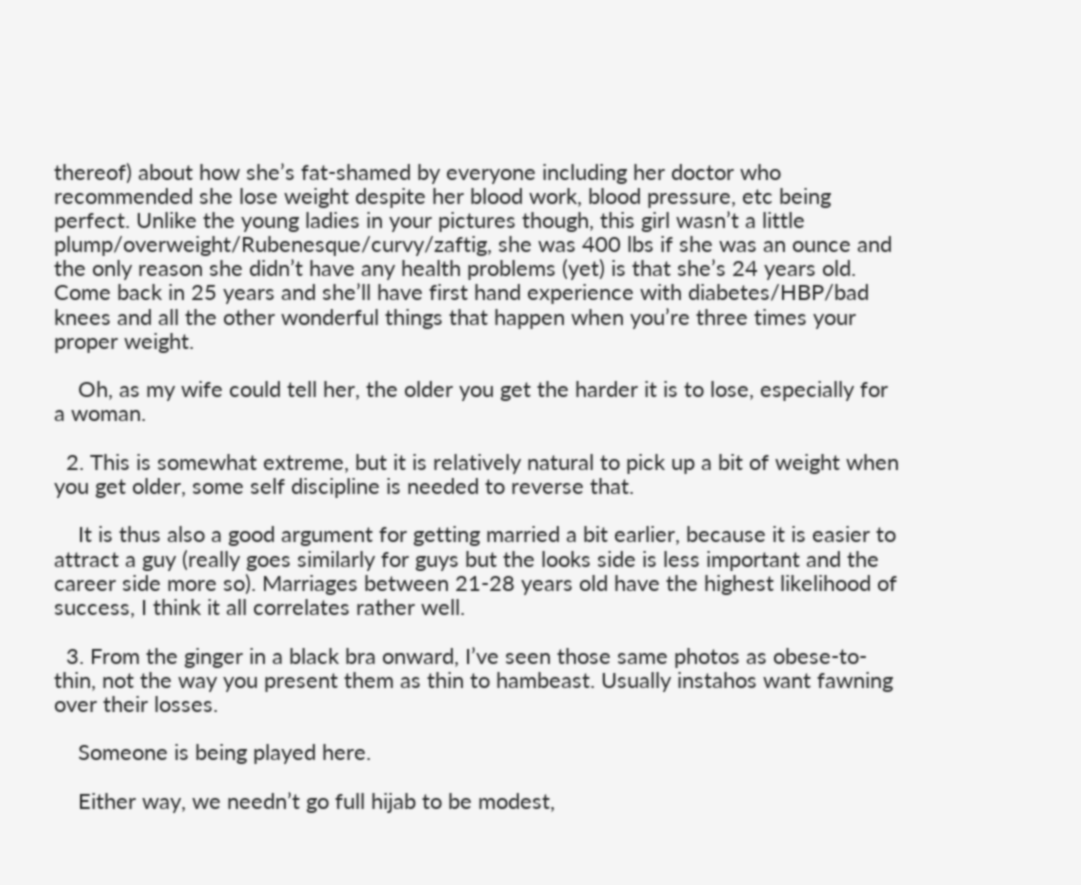thereof) about how she’s fat-shamed by everyone including her doctor who recommended she lose weight despite her blood work, blood pressure, etc being perfect. Unlike the young ladies in your pictures though, this girl wasn’t a little plump/overweight/Rubenesque/curvy/zaftig, she was 400 lbs if she was an ounce and the only reason she didn’t have any health problems (yet) is that she’s 24 years old. Come back in 25 years and she’ll have first hand experience with diabetes/HBP/bad knees and all the other wonderful things that happen when you’re three times your proper weight.

    Oh, as my wife could tell her, the older you get the harder it is to lose, especially for a woman.

  2. This is somewhat extreme, but it is relatively natural to pick up a bit of weight when you get older, some self discipline is needed to reverse that.

    It is thus also a good argument for getting married a bit earlier, because it is easier to attract a guy (really goes similarly for guys but the looks side is less important and the career side more so). Marriages between 21-28 years old have the highest likelihood of success, I think it all correlates rather well.

  3. From the ginger in a black bra onward, I’ve seen those same photos as obese-to-thin, not the way you present them as thin to hambeast. Usually instahos want fawning over their losses.

    Someone is being played here.

    Either way, we needn’t go full hijab to be modest,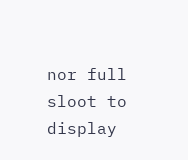nor full sloot to display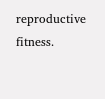reproductive fitness.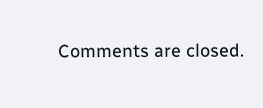Comments are closed.